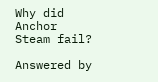Why did Anchor Steam fail?

Answered by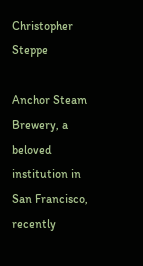Christopher Steppe

Anchor Steam Brewery, a beloved institution in San Francisco, recently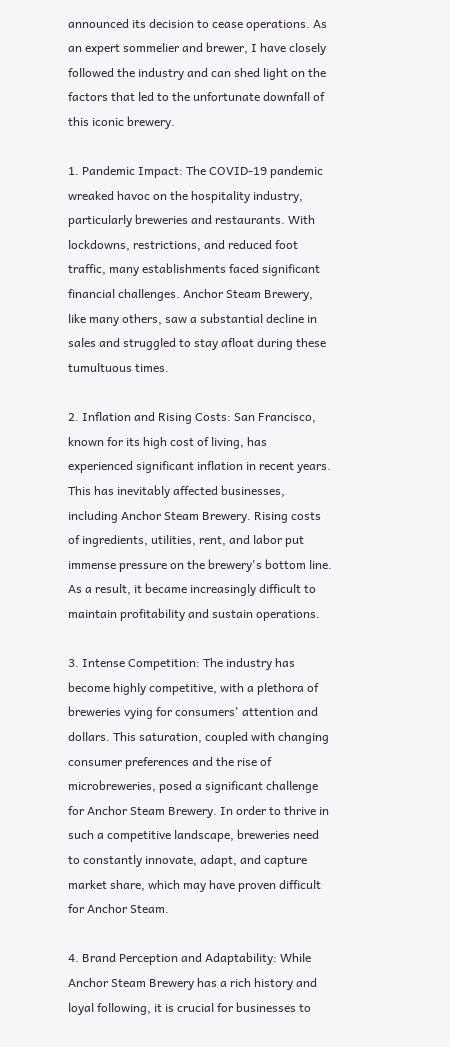announced its decision to cease operations. As an expert sommelier and brewer, I have closely followed the industry and can shed light on the factors that led to the unfortunate downfall of this iconic brewery.

1. Pandemic Impact: The COVID-19 pandemic wreaked havoc on the hospitality industry, particularly breweries and restaurants. With lockdowns, restrictions, and reduced foot traffic, many establishments faced significant financial challenges. Anchor Steam Brewery, like many others, saw a substantial decline in sales and struggled to stay afloat during these tumultuous times.

2. Inflation and Rising Costs: San Francisco, known for its high cost of living, has experienced significant inflation in recent years. This has inevitably affected businesses, including Anchor Steam Brewery. Rising costs of ingredients, utilities, rent, and labor put immense pressure on the brewery's bottom line. As a result, it became increasingly difficult to maintain profitability and sustain operations.

3. Intense Competition: The industry has become highly competitive, with a plethora of breweries vying for consumers' attention and dollars. This saturation, coupled with changing consumer preferences and the rise of microbreweries, posed a significant challenge for Anchor Steam Brewery. In order to thrive in such a competitive landscape, breweries need to constantly innovate, adapt, and capture market share, which may have proven difficult for Anchor Steam.

4. Brand Perception and Adaptability: While Anchor Steam Brewery has a rich history and loyal following, it is crucial for businesses to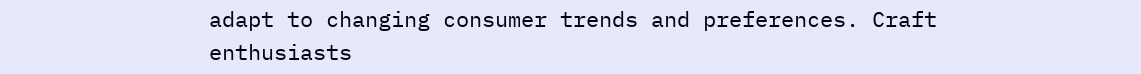adapt to changing consumer trends and preferences. Craft enthusiasts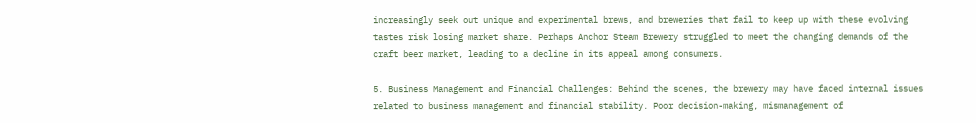increasingly seek out unique and experimental brews, and breweries that fail to keep up with these evolving tastes risk losing market share. Perhaps Anchor Steam Brewery struggled to meet the changing demands of the craft beer market, leading to a decline in its appeal among consumers.

5. Business Management and Financial Challenges: Behind the scenes, the brewery may have faced internal issues related to business management and financial stability. Poor decision-making, mismanagement of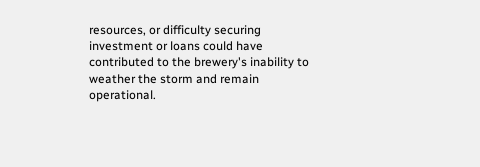resources, or difficulty securing investment or loans could have contributed to the brewery's inability to weather the storm and remain operational.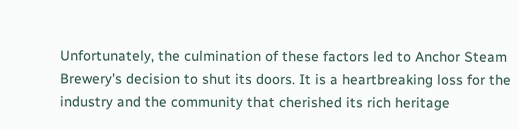Unfortunately, the culmination of these factors led to Anchor Steam Brewery's decision to shut its doors. It is a heartbreaking loss for the industry and the community that cherished its rich heritage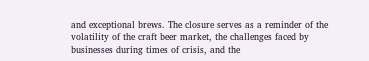and exceptional brews. The closure serves as a reminder of the volatility of the craft beer market, the challenges faced by businesses during times of crisis, and the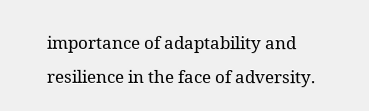importance of adaptability and resilience in the face of adversity.